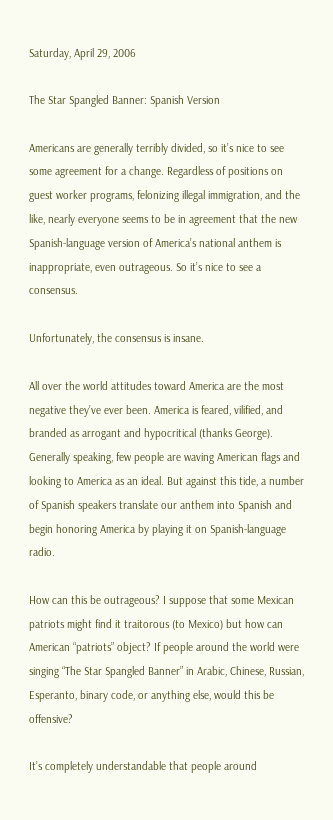Saturday, April 29, 2006

The Star Spangled Banner: Spanish Version

Americans are generally terribly divided, so it’s nice to see some agreement for a change. Regardless of positions on guest worker programs, felonizing illegal immigration, and the like, nearly everyone seems to be in agreement that the new Spanish-language version of America’s national anthem is inappropriate, even outrageous. So it’s nice to see a consensus.

Unfortunately, the consensus is insane.

All over the world attitudes toward America are the most negative they’ve ever been. America is feared, vilified, and branded as arrogant and hypocritical (thanks George). Generally speaking, few people are waving American flags and looking to America as an ideal. But against this tide, a number of Spanish speakers translate our anthem into Spanish and begin honoring America by playing it on Spanish-language radio.

How can this be outrageous? I suppose that some Mexican patriots might find it traitorous (to Mexico) but how can American “patriots” object? If people around the world were singing “The Star Spangled Banner” in Arabic, Chinese, Russian, Esperanto, binary code, or anything else, would this be offensive?

It’s completely understandable that people around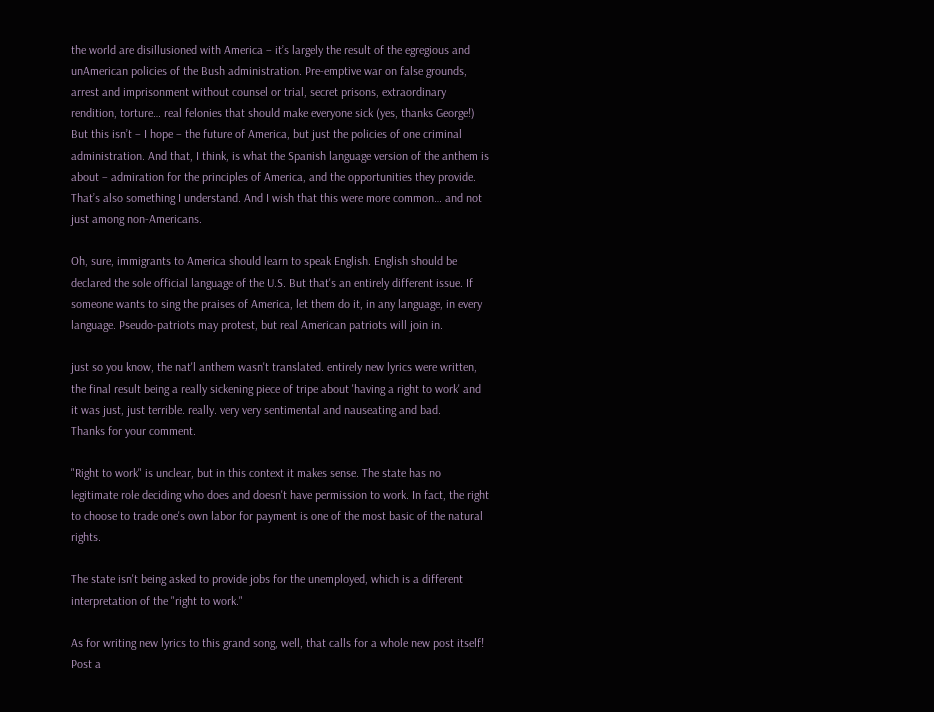the world are disillusioned with America – it’s largely the result of the egregious and unAmerican policies of the Bush administration. Pre-emptive war on false grounds, arrest and imprisonment without counsel or trial, secret prisons, extraordinary rendition, torture… real felonies that should make everyone sick (yes, thanks George!) But this isn’t – I hope – the future of America, but just the policies of one criminal administration. And that, I think, is what the Spanish language version of the anthem is about – admiration for the principles of America, and the opportunities they provide. That’s also something I understand. And I wish that this were more common… and not just among non-Americans.

Oh, sure, immigrants to America should learn to speak English. English should be declared the sole official language of the U.S. But that's an entirely different issue. If someone wants to sing the praises of America, let them do it, in any language, in every language. Pseudo-patriots may protest, but real American patriots will join in.

just so you know, the nat'l anthem wasn't translated. entirely new lyrics were written, the final result being a really sickening piece of tripe about 'having a right to work' and it was just, just terrible. really. very very sentimental and nauseating and bad.
Thanks for your comment.

"Right to work" is unclear, but in this context it makes sense. The state has no legitimate role deciding who does and doesn't have permission to work. In fact, the right to choose to trade one's own labor for payment is one of the most basic of the natural rights.

The state isn't being asked to provide jobs for the unemployed, which is a different interpretation of the "right to work."

As for writing new lyrics to this grand song, well, that calls for a whole new post itself!
Post a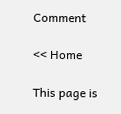Comment

<< Home

This page is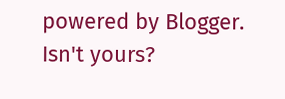powered by Blogger. Isn't yours?